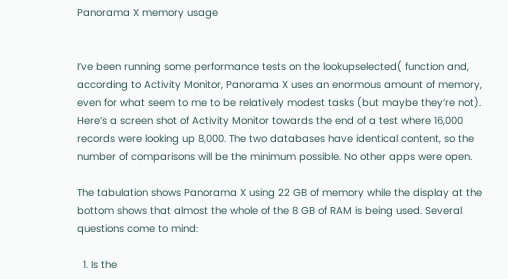Panorama X memory usage


I’ve been running some performance tests on the lookupselected( function and, according to Activity Monitor, Panorama X uses an enormous amount of memory, even for what seem to me to be relatively modest tasks (but maybe they’re not). Here’s a screen shot of Activity Monitor towards the end of a test where 16,000 records were looking up 8,000. The two databases have identical content, so the number of comparisons will be the minimum possible. No other apps were open.

The tabulation shows Panorama X using 22 GB of memory while the display at the bottom shows that almost the whole of the 8 GB of RAM is being used. Several questions come to mind:

  1. Is the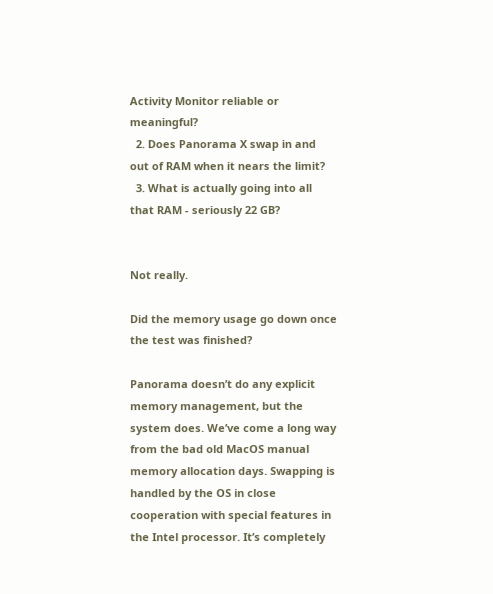Activity Monitor reliable or meaningful?
  2. Does Panorama X swap in and out of RAM when it nears the limit?
  3. What is actually going into all that RAM - seriously 22 GB?


Not really.

Did the memory usage go down once the test was finished?

Panorama doesn’t do any explicit memory management, but the system does. We’ve come a long way from the bad old MacOS manual memory allocation days. Swapping is handled by the OS in close cooperation with special features in the Intel processor. It’s completely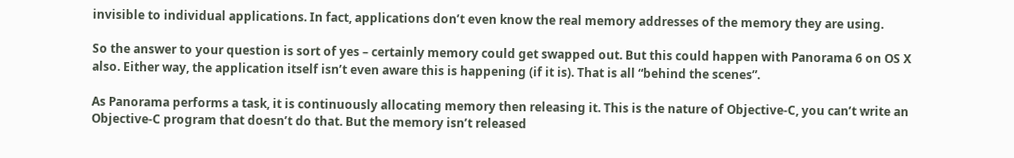invisible to individual applications. In fact, applications don’t even know the real memory addresses of the memory they are using.

So the answer to your question is sort of yes – certainly memory could get swapped out. But this could happen with Panorama 6 on OS X also. Either way, the application itself isn’t even aware this is happening (if it is). That is all “behind the scenes”.

As Panorama performs a task, it is continuously allocating memory then releasing it. This is the nature of Objective-C, you can’t write an Objective-C program that doesn’t do that. But the memory isn’t released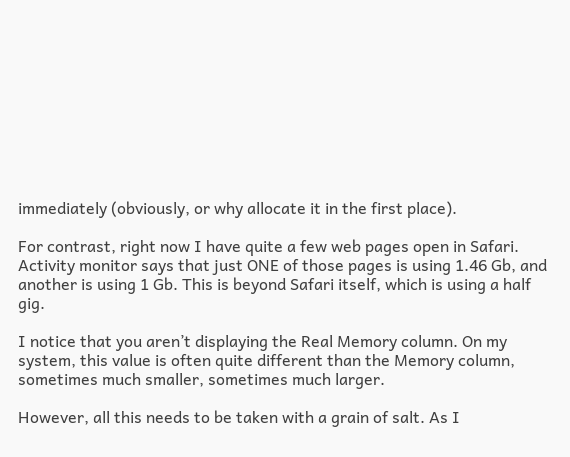immediately (obviously, or why allocate it in the first place).

For contrast, right now I have quite a few web pages open in Safari. Activity monitor says that just ONE of those pages is using 1.46 Gb, and another is using 1 Gb. This is beyond Safari itself, which is using a half gig.

I notice that you aren’t displaying the Real Memory column. On my system, this value is often quite different than the Memory column, sometimes much smaller, sometimes much larger.

However, all this needs to be taken with a grain of salt. As I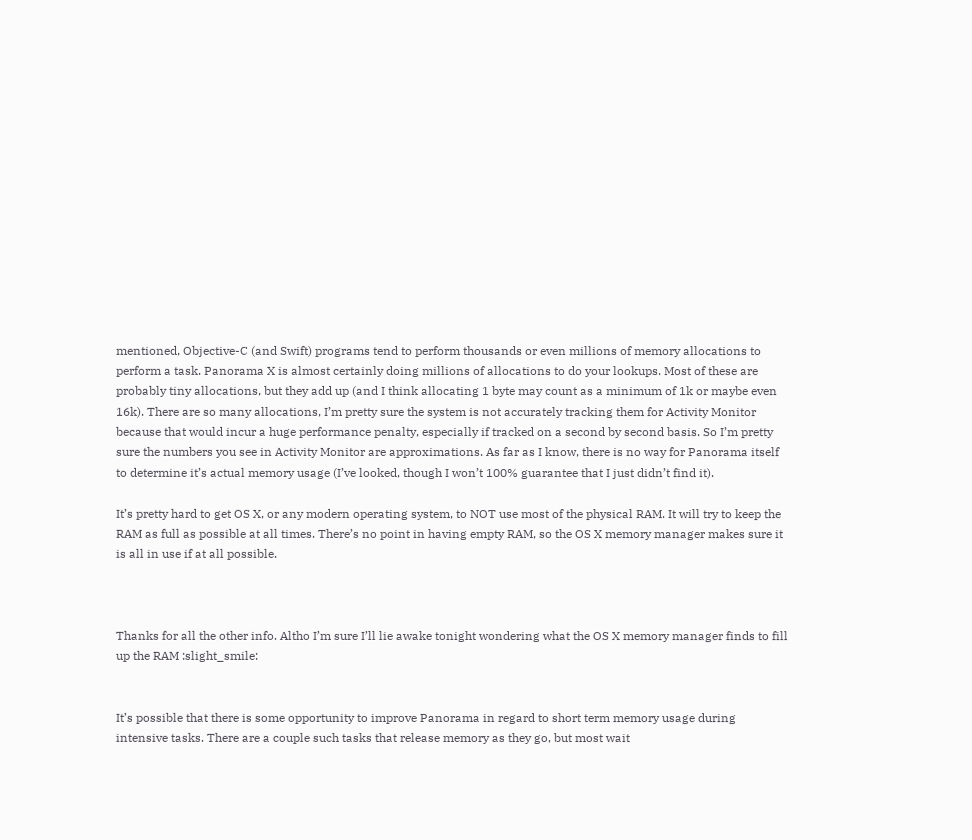mentioned, Objective-C (and Swift) programs tend to perform thousands or even millions of memory allocations to perform a task. Panorama X is almost certainly doing millions of allocations to do your lookups. Most of these are probably tiny allocations, but they add up (and I think allocating 1 byte may count as a minimum of 1k or maybe even 16k). There are so many allocations, I’m pretty sure the system is not accurately tracking them for Activity Monitor because that would incur a huge performance penalty, especially if tracked on a second by second basis. So I’m pretty sure the numbers you see in Activity Monitor are approximations. As far as I know, there is no way for Panorama itself to determine it’s actual memory usage (I’ve looked, though I won’t 100% guarantee that I just didn’t find it).

It’s pretty hard to get OS X, or any modern operating system, to NOT use most of the physical RAM. It will try to keep the RAM as full as possible at all times. There’s no point in having empty RAM, so the OS X memory manager makes sure it is all in use if at all possible.



Thanks for all the other info. Altho I’m sure I’ll lie awake tonight wondering what the OS X memory manager finds to fill up the RAM :slight_smile:


It’s possible that there is some opportunity to improve Panorama in regard to short term memory usage during intensive tasks. There are a couple such tasks that release memory as they go, but most wait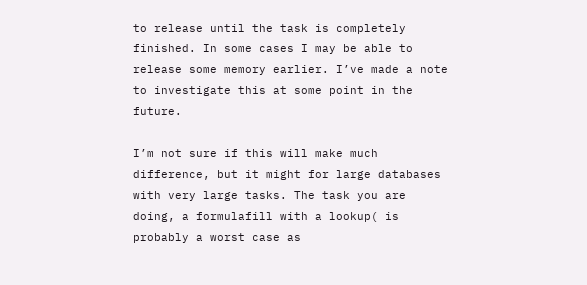to release until the task is completely finished. In some cases I may be able to release some memory earlier. I’ve made a note to investigate this at some point in the future.

I’m not sure if this will make much difference, but it might for large databases with very large tasks. The task you are doing, a formulafill with a lookup( is probably a worst case as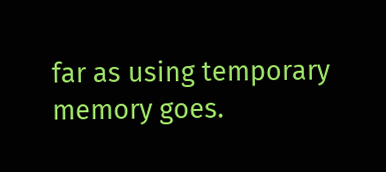far as using temporary memory goes.